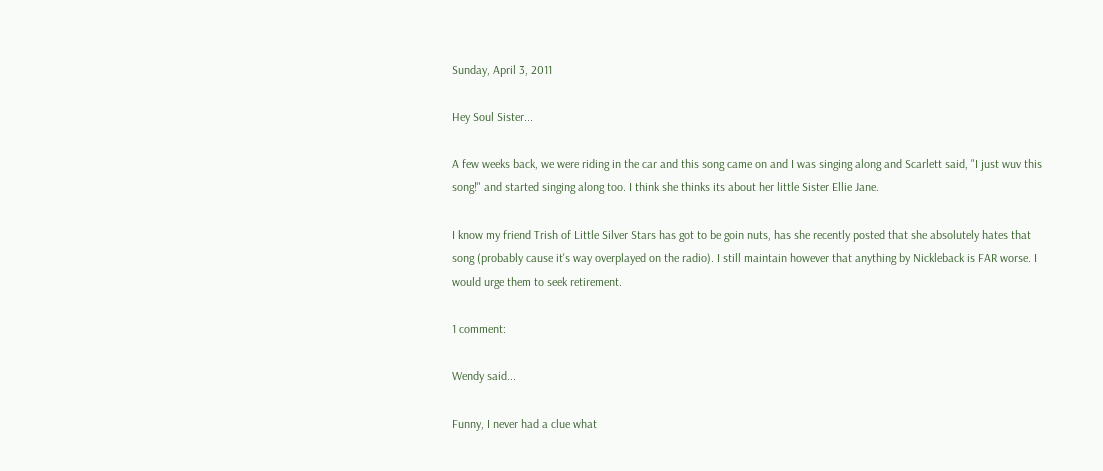Sunday, April 3, 2011

Hey Soul Sister...

A few weeks back, we were riding in the car and this song came on and I was singing along and Scarlett said, "I just wuv this song!" and started singing along too. I think she thinks its about her little Sister Ellie Jane.

I know my friend Trish of Little Silver Stars has got to be goin nuts, has she recently posted that she absolutely hates that song (probably cause it's way overplayed on the radio). I still maintain however that anything by Nickleback is FAR worse. I would urge them to seek retirement.

1 comment:

Wendy said...

Funny, I never had a clue what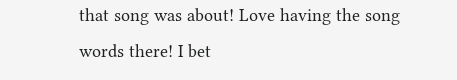that song was about! Love having the song words there! I bet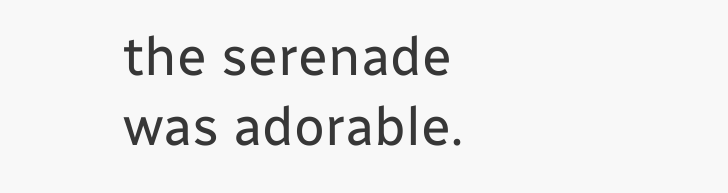the serenade was adorable.